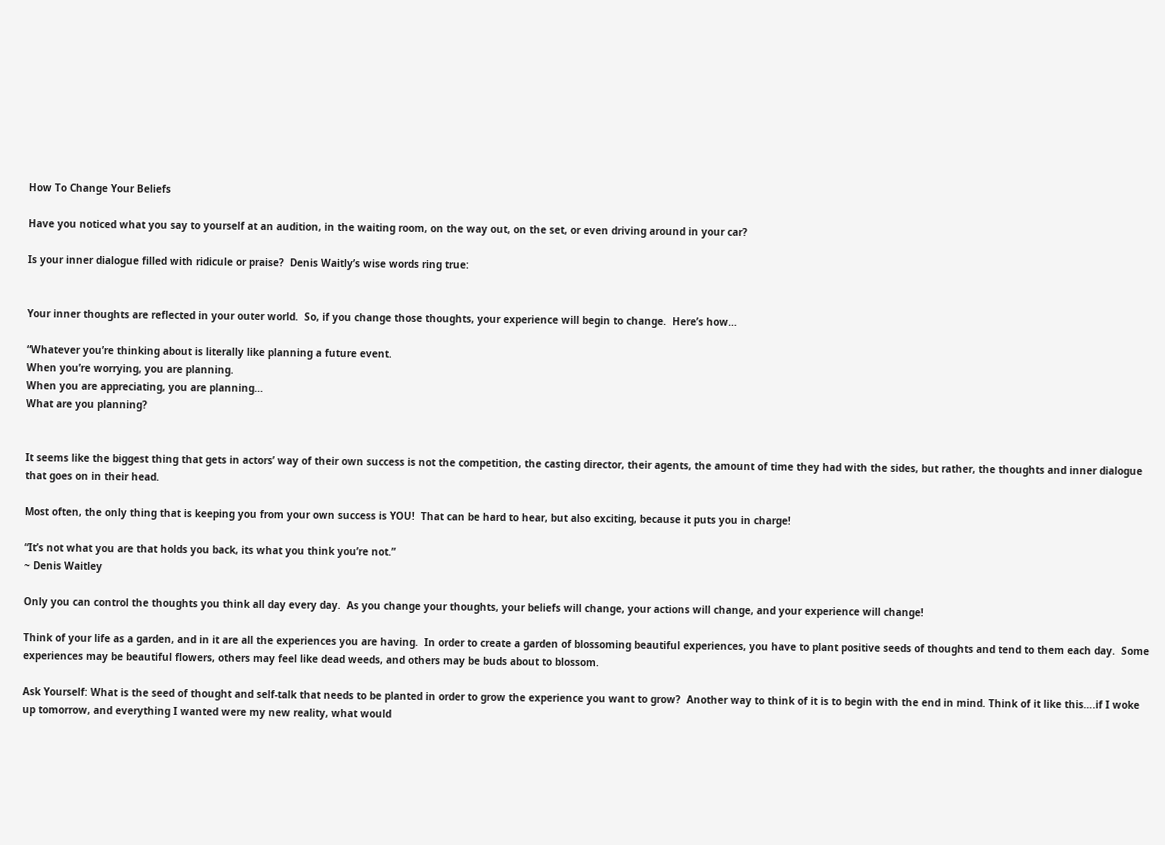How To Change Your Beliefs

Have you noticed what you say to yourself at an audition, in the waiting room, on the way out, on the set, or even driving around in your car?

Is your inner dialogue filled with ridicule or praise?  Denis Waitly’s wise words ring true:


Your inner thoughts are reflected in your outer world.  So, if you change those thoughts, your experience will begin to change.  Here’s how…

“Whatever you’re thinking about is literally like planning a future event.
When you’re worrying, you are planning.
When you are appreciating, you are planning…
What are you planning?


It seems like the biggest thing that gets in actors’ way of their own success is not the competition, the casting director, their agents, the amount of time they had with the sides, but rather, the thoughts and inner dialogue that goes on in their head.

Most often, the only thing that is keeping you from your own success is YOU!  That can be hard to hear, but also exciting, because it puts you in charge!

“It’s not what you are that holds you back, its what you think you’re not.”
~ Denis Waitley

Only you can control the thoughts you think all day every day.  As you change your thoughts, your beliefs will change, your actions will change, and your experience will change!

Think of your life as a garden, and in it are all the experiences you are having.  In order to create a garden of blossoming beautiful experiences, you have to plant positive seeds of thoughts and tend to them each day.  Some experiences may be beautiful flowers, others may feel like dead weeds, and others may be buds about to blossom.

Ask Yourself: What is the seed of thought and self-talk that needs to be planted in order to grow the experience you want to grow?  Another way to think of it is to begin with the end in mind. Think of it like this….if I woke up tomorrow, and everything I wanted were my new reality, what would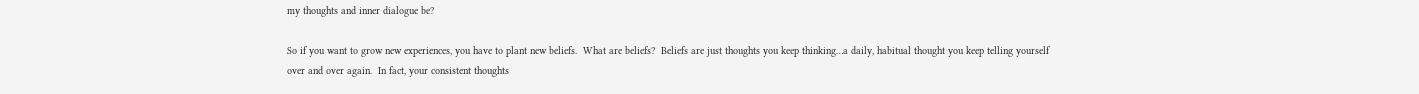my thoughts and inner dialogue be?

So if you want to grow new experiences, you have to plant new beliefs.  What are beliefs?  Beliefs are just thoughts you keep thinking…a daily, habitual thought you keep telling yourself over and over again.  In fact, your consistent thoughts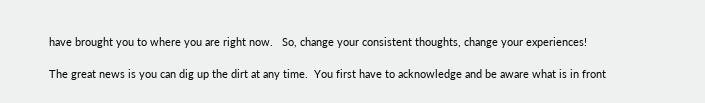have brought you to where you are right now.   So, change your consistent thoughts, change your experiences!

The great news is you can dig up the dirt at any time.  You first have to acknowledge and be aware what is in front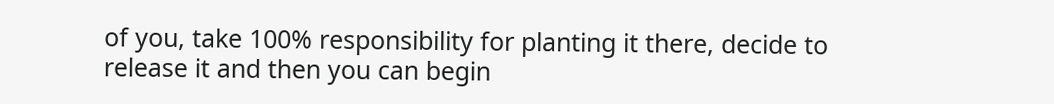of you, take 100% responsibility for planting it there, decide to release it and then you can begin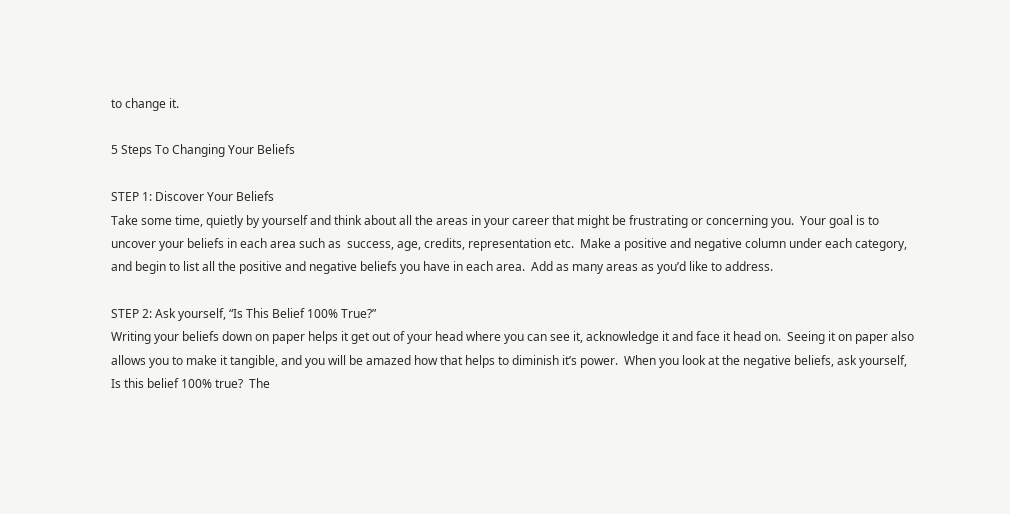to change it.

5 Steps To Changing Your Beliefs

STEP 1: Discover Your Beliefs
Take some time, quietly by yourself and think about all the areas in your career that might be frustrating or concerning you.  Your goal is to uncover your beliefs in each area such as  success, age, credits, representation etc.  Make a positive and negative column under each category, and begin to list all the positive and negative beliefs you have in each area.  Add as many areas as you’d like to address.

STEP 2: Ask yourself, “Is This Belief 100% True?”
Writing your beliefs down on paper helps it get out of your head where you can see it, acknowledge it and face it head on.  Seeing it on paper also allows you to make it tangible, and you will be amazed how that helps to diminish it’s power.  When you look at the negative beliefs, ask yourself, Is this belief 100% true?  The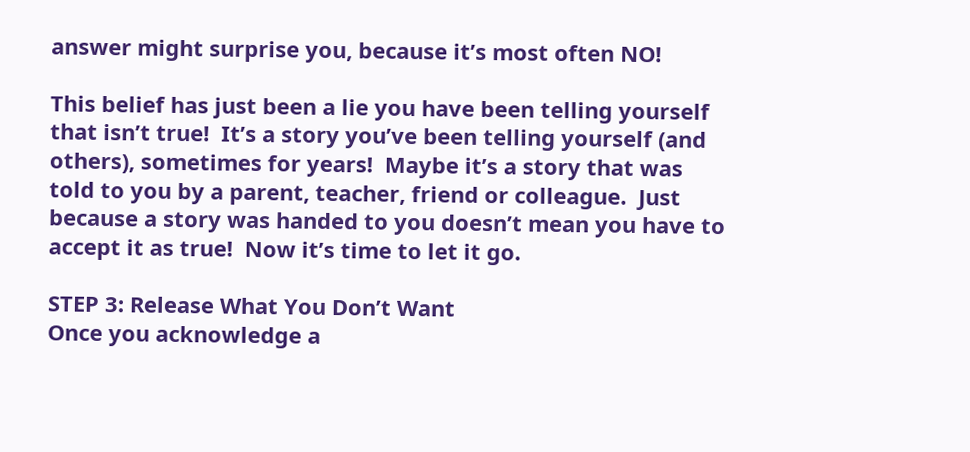answer might surprise you, because it’s most often NO!

This belief has just been a lie you have been telling yourself that isn’t true!  It’s a story you’ve been telling yourself (and others), sometimes for years!  Maybe it’s a story that was told to you by a parent, teacher, friend or colleague.  Just because a story was handed to you doesn’t mean you have to accept it as true!  Now it’s time to let it go.

STEP 3: Release What You Don’t Want
Once you acknowledge a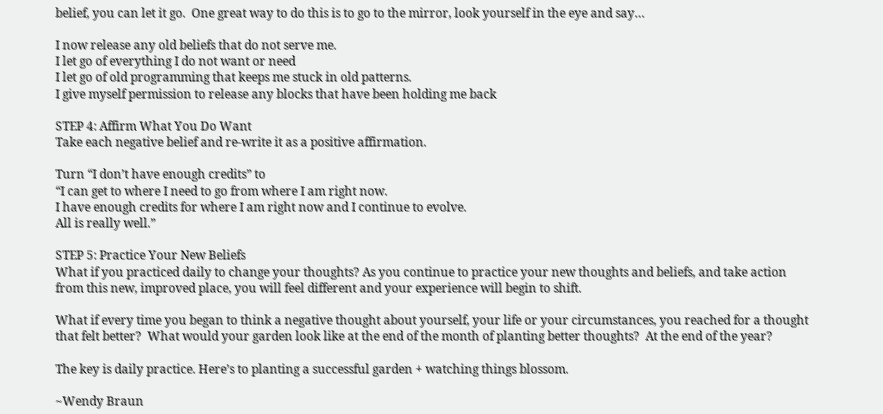belief, you can let it go.  One great way to do this is to go to the mirror, look yourself in the eye and say…

I now release any old beliefs that do not serve me.
I let go of everything I do not want or need
I let go of old programming that keeps me stuck in old patterns.
I give myself permission to release any blocks that have been holding me back

STEP 4: Affirm What You Do Want
Take each negative belief and re-write it as a positive affirmation.

Turn “I don’t have enough credits” to
“I can get to where I need to go from where I am right now.
I have enough credits for where I am right now and I continue to evolve.
All is really well.”

STEP 5: Practice Your New Beliefs
What if you practiced daily to change your thoughts? As you continue to practice your new thoughts and beliefs, and take action from this new, improved place, you will feel different and your experience will begin to shift.

What if every time you began to think a negative thought about yourself, your life or your circumstances, you reached for a thought that felt better?  What would your garden look like at the end of the month of planting better thoughts?  At the end of the year?

The key is daily practice. Here’s to planting a successful garden + watching things blossom.

~Wendy Braun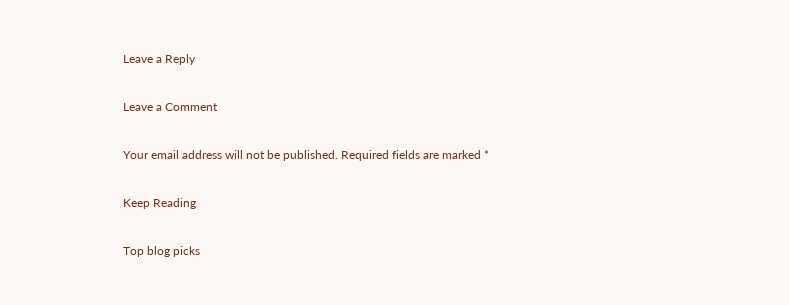Leave a Reply

Leave a Comment

Your email address will not be published. Required fields are marked *

Keep Reading

Top blog picks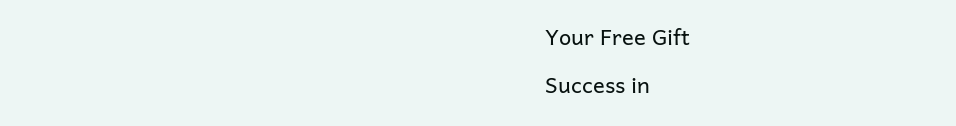Your Free Gift

Success in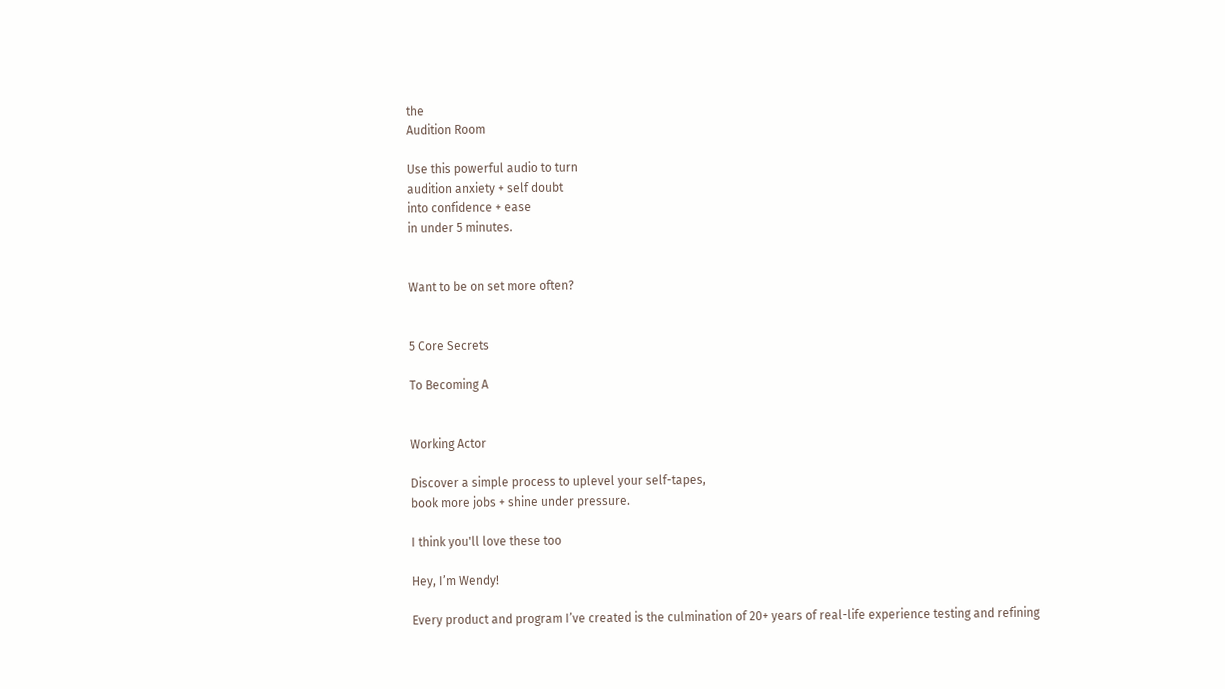the
Audition Room

Use this powerful audio to turn
audition anxiety + self doubt
into confidence + ease
in under 5 minutes.


Want to be on set more often?


5 Core Secrets

To Becoming A


Working Actor

Discover a simple process to uplevel your self-tapes,
book more jobs + shine under pressure.

I think you'll love these too

Hey, I’m Wendy!

Every product and program I’ve created is the culmination of 20+ years of real-life experience testing and refining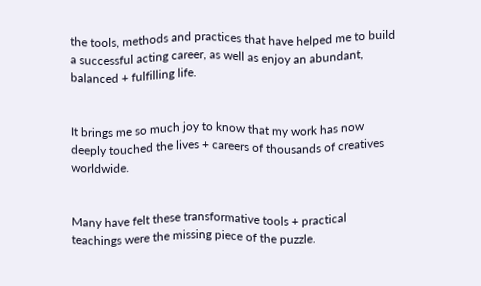the tools, methods and practices that have helped me to build a successful acting career, as well as enjoy an abundant, balanced + fulfilling life.


It brings me so much joy to know that my work has now deeply touched the lives + careers of thousands of creatives worldwide.


Many have felt these transformative tools + practical teachings were the missing piece of the puzzle.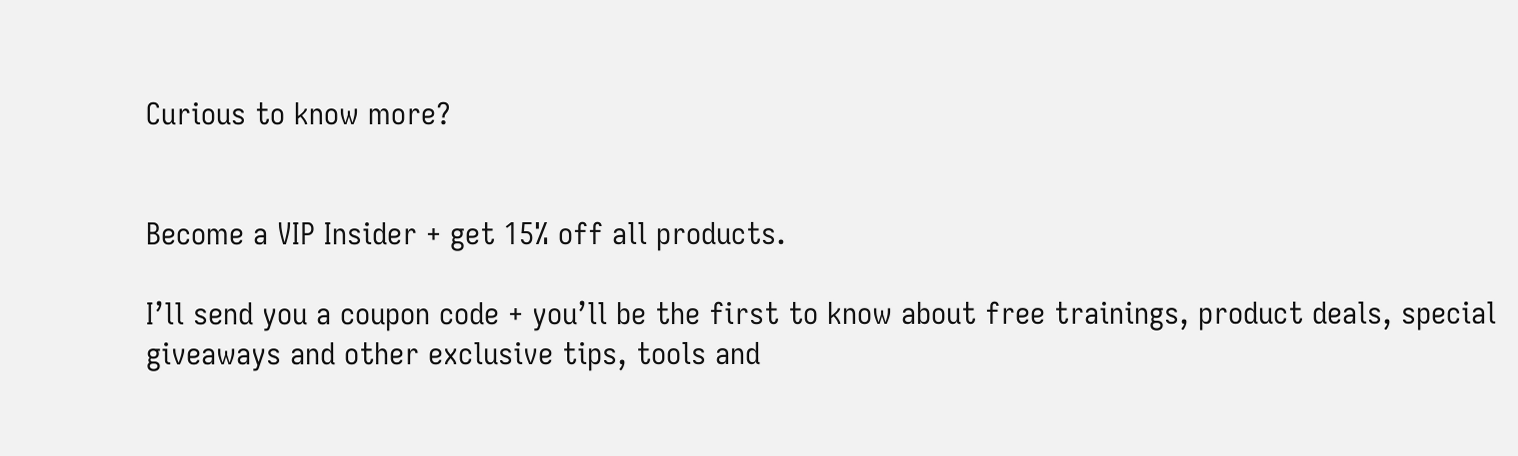Curious to know more?


Become a VIP Insider + get 15% off all products.

I’ll send you a coupon code + you’ll be the first to know about free trainings, product deals, special giveaways and other exclusive tips, tools and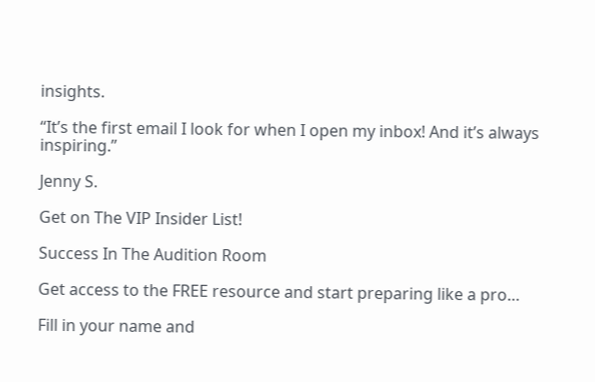insights.

“It’s the first email I look for when I open my inbox! And it’s always inspiring.”

Jenny S.

Get on The VIP Insider List!

Success In The Audition Room

Get access to the FREE resource and start preparing like a pro…

Fill in your name and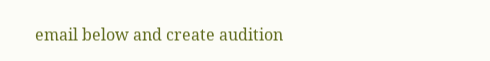email below and create audition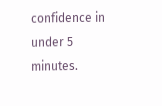confidence in under 5 minutes.